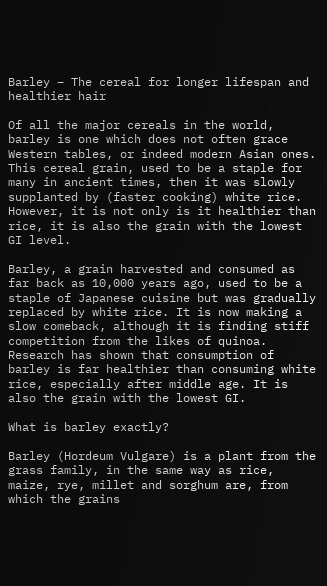Barley – The cereal for longer lifespan and healthier hair

Of all the major cereals in the world, barley is one which does not often grace Western tables, or indeed modern Asian ones. This cereal grain, used to be a staple for many in ancient times, then it was slowly supplanted by (faster cooking) white rice. However, it is not only is it healthier than rice, it is also the grain with the lowest GI level.

Barley, a grain harvested and consumed as far back as 10,000 years ago, used to be a staple of Japanese cuisine but was gradually replaced by white rice. It is now making a slow comeback, although it is finding stiff competition from the likes of quinoa. Research has shown that consumption of barley is far healthier than consuming white rice, especially after middle age. It is also the grain with the lowest GI.

What is barley exactly?

Barley (Hordeum Vulgare) is a plant from the grass family, in the same way as rice, maize, rye, millet and sorghum are, from which the grains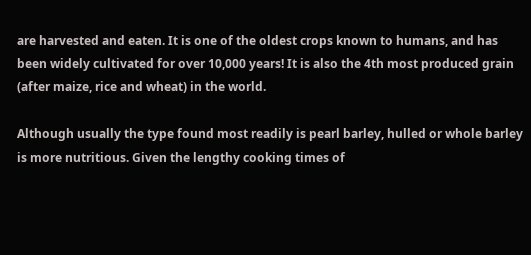are harvested and eaten. It is one of the oldest crops known to humans, and has been widely cultivated for over 10,000 years! It is also the 4th most produced grain (after maize, rice and wheat) in the world.

Although usually the type found most readily is pearl barley, hulled or whole barley is more nutritious. Given the lengthy cooking times of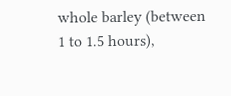whole barley (between 1 to 1.5 hours),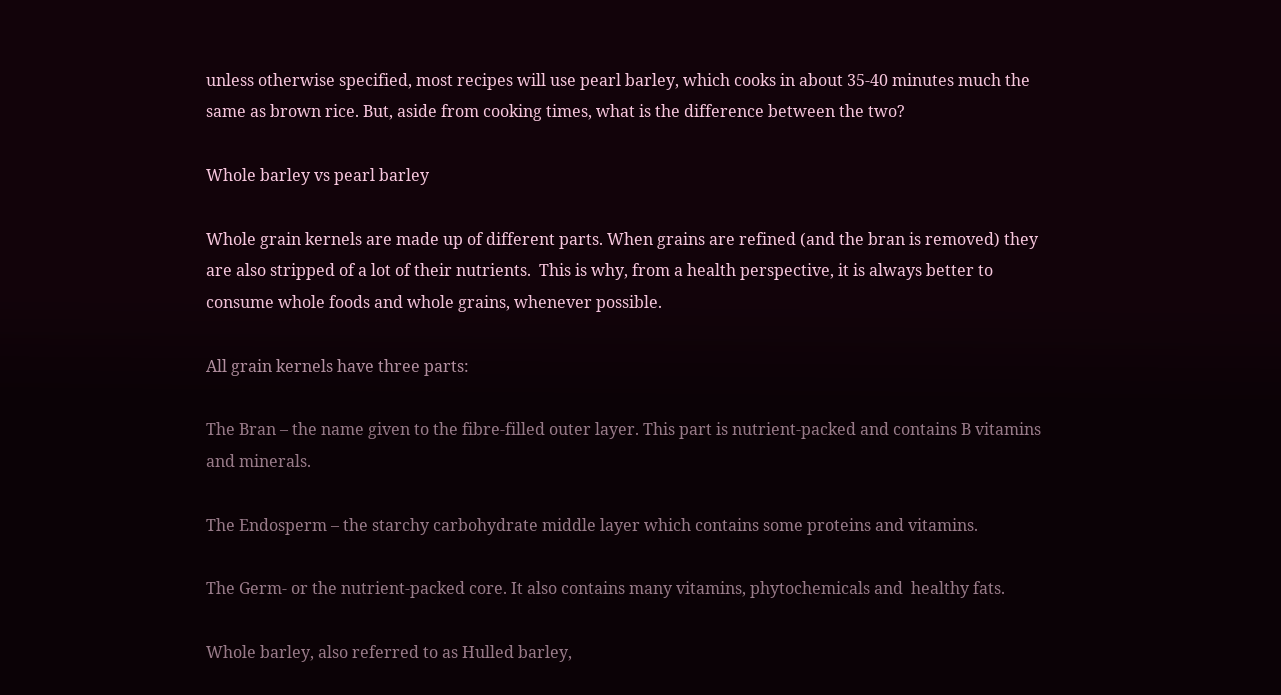unless otherwise specified, most recipes will use pearl barley, which cooks in about 35-40 minutes much the same as brown rice. But, aside from cooking times, what is the difference between the two?

Whole barley vs pearl barley

Whole grain kernels are made up of different parts. When grains are refined (and the bran is removed) they are also stripped of a lot of their nutrients.  This is why, from a health perspective, it is always better to consume whole foods and whole grains, whenever possible.

All grain kernels have three parts:

The Bran – the name given to the fibre-filled outer layer. This part is nutrient-packed and contains B vitamins and minerals.

The Endosperm – the starchy carbohydrate middle layer which contains some proteins and vitamins.

The Germ- or the nutrient-packed core. It also contains many vitamins, phytochemicals and  healthy fats.

Whole barley, also referred to as Hulled barley,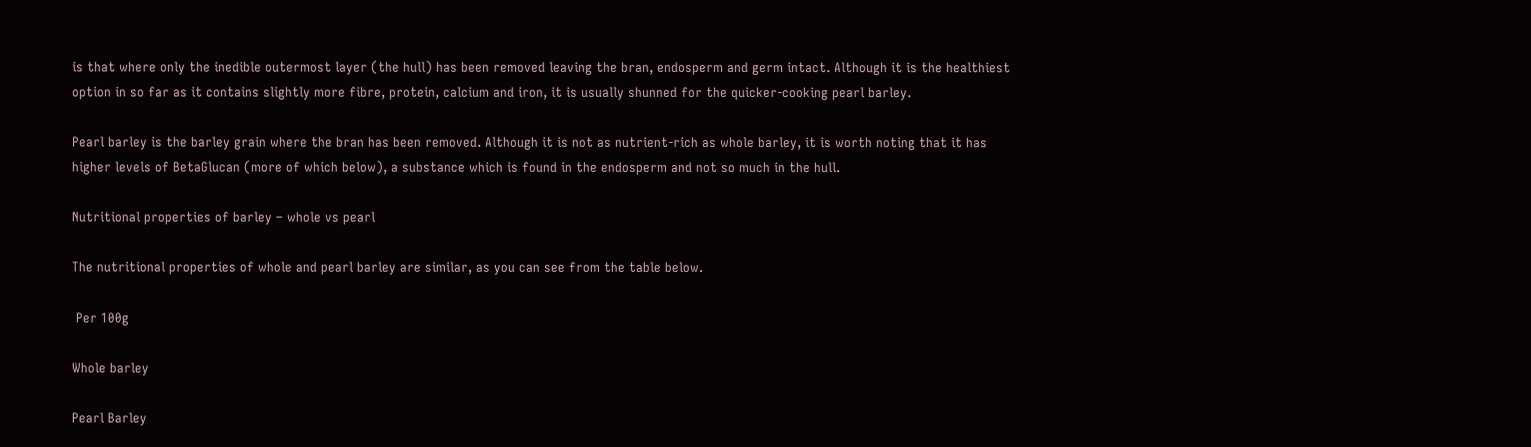is that where only the inedible outermost layer (the hull) has been removed leaving the bran, endosperm and germ intact. Although it is the healthiest option in so far as it contains slightly more fibre, protein, calcium and iron, it is usually shunned for the quicker-cooking pearl barley.

Pearl barley is the barley grain where the bran has been removed. Although it is not as nutrient-rich as whole barley, it is worth noting that it has higher levels of BetaGlucan (more of which below), a substance which is found in the endosperm and not so much in the hull.

Nutritional properties of barley – whole vs pearl

The nutritional properties of whole and pearl barley are similar, as you can see from the table below.

 Per 100g

Whole barley

Pearl Barley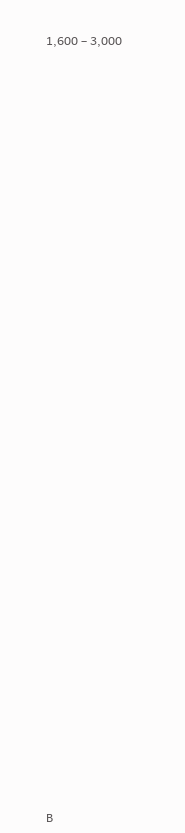1,600 – 3,000





















































B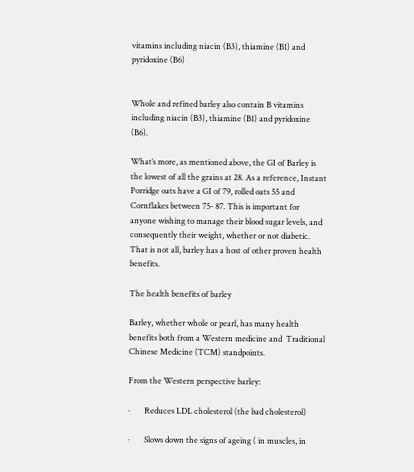vitamins including niacin (B3), thiamine (B1) and pyridoxine (B6)


Whole and refined barley also contain B vitamins including niacin (B3), thiamine (B1) and pyridoxine (B6).

What’s more, as mentioned above, the GI of Barley is the lowest of all the grains at 28. As a reference, Instant Porridge oats have a GI of 79, rolled oats 55 and Cornflakes between 75- 87. This is important for anyone wishing to manage their blood sugar levels, and consequently their weight, whether or not diabetic. That is not all, barley has a host of other proven health benefits.

The health benefits of barley

Barley, whether whole or pearl, has many health benefits both from a Western medicine and  Traditional Chinese Medicine (TCM) standpoints.

From the Western perspective barley:

·       Reduces LDL cholesterol (the bad cholesterol)

·       Slows down the signs of ageing ( in muscles, in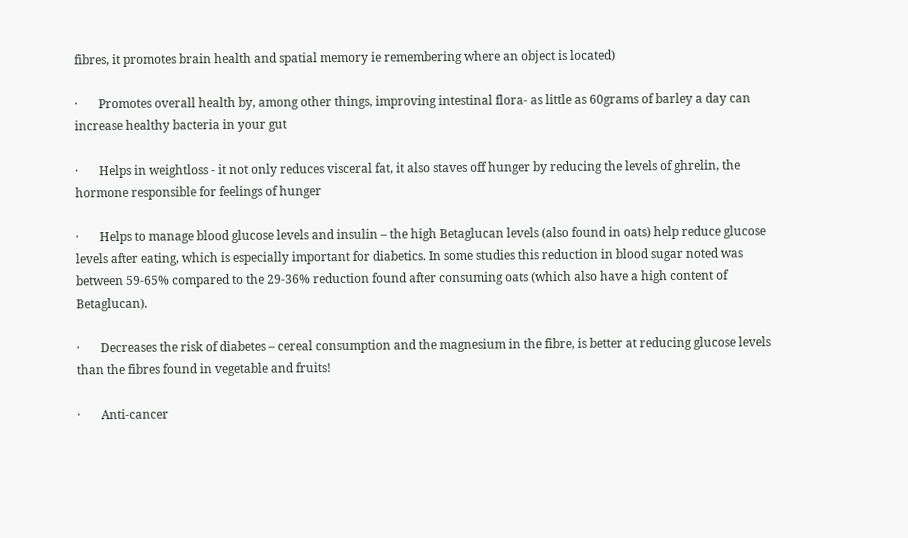fibres, it promotes brain health and spatial memory ie remembering where an object is located)

·       Promotes overall health by, among other things, improving intestinal flora- as little as 60grams of barley a day can increase healthy bacteria in your gut

·       Helps in weightloss - it not only reduces visceral fat, it also staves off hunger by reducing the levels of ghrelin, the hormone responsible for feelings of hunger

·       Helps to manage blood glucose levels and insulin – the high Betaglucan levels (also found in oats) help reduce glucose levels after eating, which is especially important for diabetics. In some studies this reduction in blood sugar noted was between 59-65% compared to the 29-36% reduction found after consuming oats (which also have a high content of Betaglucan).

·       Decreases the risk of diabetes – cereal consumption and the magnesium in the fibre, is better at reducing glucose levels than the fibres found in vegetable and fruits!

·       Anti-cancer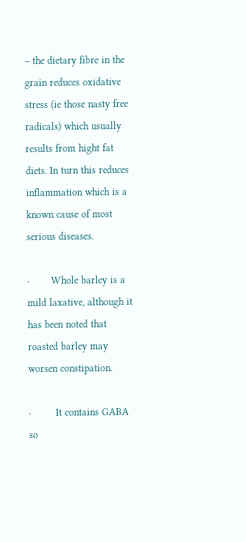– the dietary fibre in the grain reduces oxidative stress (ie those nasty free radicals) which usually results from hight fat diets. In turn this reduces inflammation which is a known cause of most serious diseases.

·       Whole barley is a mild laxative, although it has been noted that roasted barley may worsen constipation.

·        It contains GABA so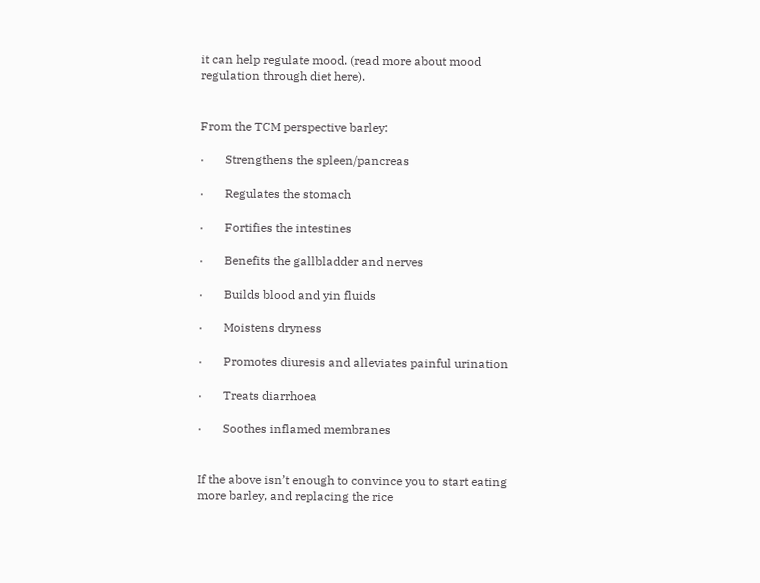it can help regulate mood. (read more about mood regulation through diet here).


From the TCM perspective barley:

·       Strengthens the spleen/pancreas

·       Regulates the stomach

·       Fortifies the intestines

·       Benefits the gallbladder and nerves

·       Builds blood and yin fluids

·       Moistens dryness

·       Promotes diuresis and alleviates painful urination

·       Treats diarrhoea

·       Soothes inflamed membranes


If the above isn’t enough to convince you to start eating more barley, and replacing the rice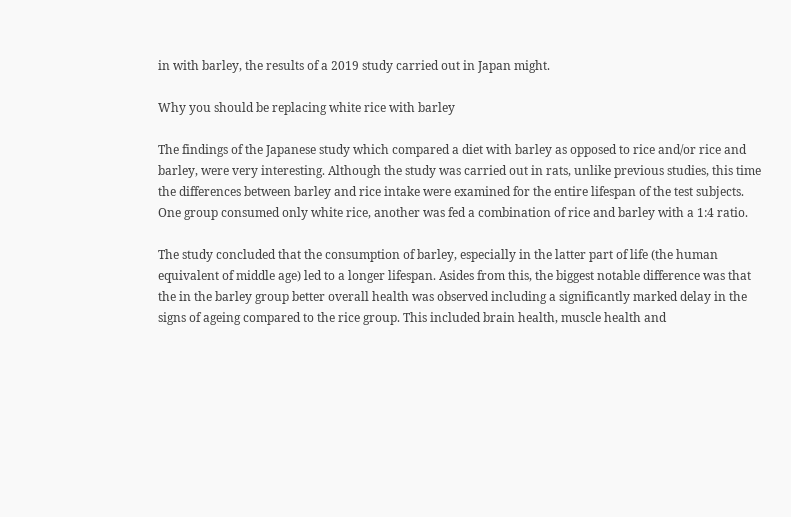in with barley, the results of a 2019 study carried out in Japan might.

Why you should be replacing white rice with barley

The findings of the Japanese study which compared a diet with barley as opposed to rice and/or rice and barley, were very interesting. Although the study was carried out in rats, unlike previous studies, this time the differences between barley and rice intake were examined for the entire lifespan of the test subjects. One group consumed only white rice, another was fed a combination of rice and barley with a 1:4 ratio.

The study concluded that the consumption of barley, especially in the latter part of life (the human equivalent of middle age) led to a longer lifespan. Asides from this, the biggest notable difference was that the in the barley group better overall health was observed including a significantly marked delay in the signs of ageing compared to the rice group. This included brain health, muscle health and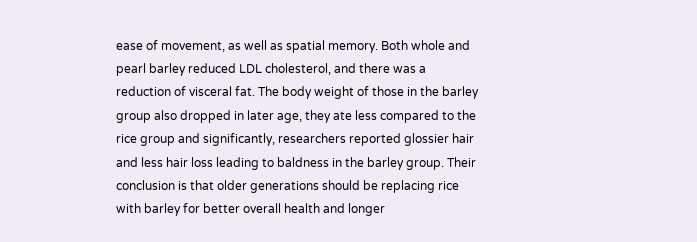ease of movement, as well as spatial memory. Both whole and pearl barley reduced LDL cholesterol, and there was a reduction of visceral fat. The body weight of those in the barley group also dropped in later age, they ate less compared to the rice group and significantly, researchers reported glossier hair and less hair loss leading to baldness in the barley group. Their conclusion is that older generations should be replacing rice with barley for better overall health and longer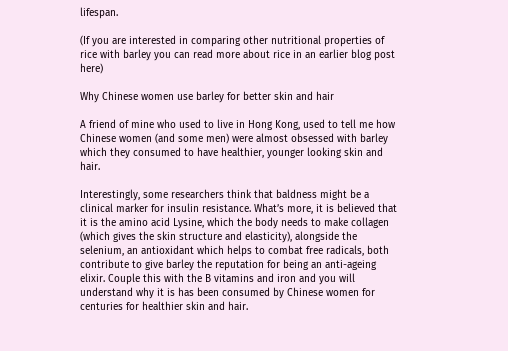lifespan.

(If you are interested in comparing other nutritional properties of rice with barley you can read more about rice in an earlier blog post here)

Why Chinese women use barley for better skin and hair

A friend of mine who used to live in Hong Kong, used to tell me how Chinese women (and some men) were almost obsessed with barley which they consumed to have healthier, younger looking skin and hair.

Interestingly, some researchers think that baldness might be a clinical marker for insulin resistance. What’s more, it is believed that it is the amino acid Lysine, which the body needs to make collagen (which gives the skin structure and elasticity), alongside the selenium, an antioxidant which helps to combat free radicals, both contribute to give barley the reputation for being an anti-ageing elixir. Couple this with the B vitamins and iron and you will understand why it is has been consumed by Chinese women for centuries for healthier skin and hair.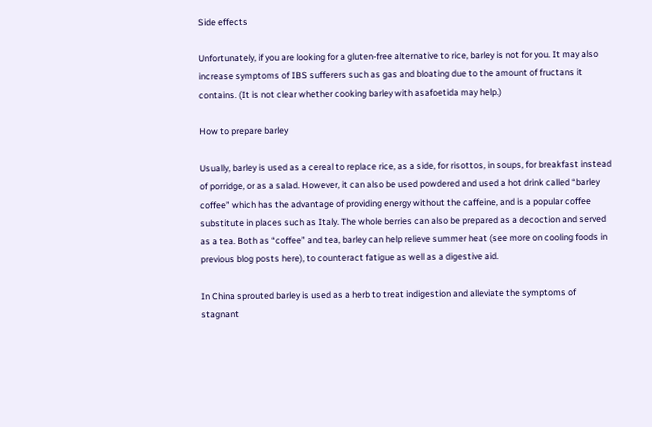Side effects

Unfortunately, if you are looking for a gluten-free alternative to rice, barley is not for you. It may also increase symptoms of IBS sufferers such as gas and bloating due to the amount of fructans it contains. (It is not clear whether cooking barley with asafoetida may help.)

How to prepare barley

Usually, barley is used as a cereal to replace rice, as a side, for risottos, in soups, for breakfast instead of porridge, or as a salad. However, it can also be used powdered and used a hot drink called “barley coffee” which has the advantage of providing energy without the caffeine, and is a popular coffee substitute in places such as Italy. The whole berries can also be prepared as a decoction and served as a tea. Both as “coffee” and tea, barley can help relieve summer heat (see more on cooling foods in previous blog posts here), to counteract fatigue as well as a digestive aid.

In China sprouted barley is used as a herb to treat indigestion and alleviate the symptoms of stagnant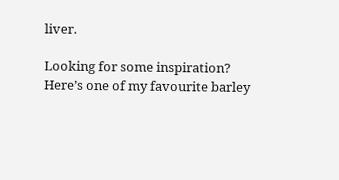liver.

Looking for some inspiration? Here’s one of my favourite barley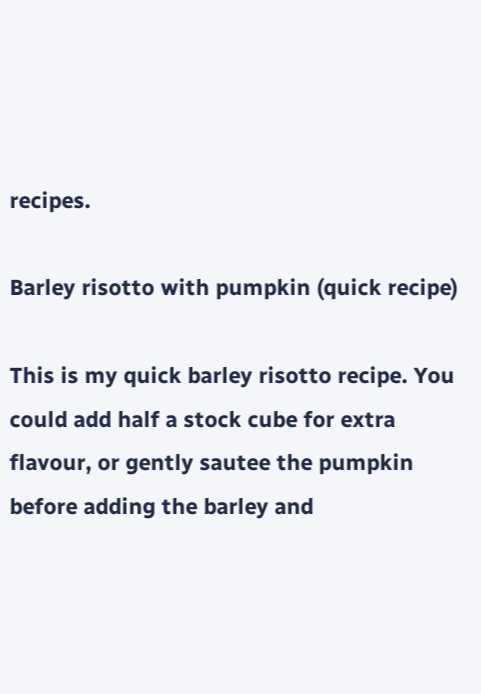recipes.

Barley risotto with pumpkin (quick recipe)

This is my quick barley risotto recipe. You could add half a stock cube for extra flavour, or gently sautee the pumpkin before adding the barley and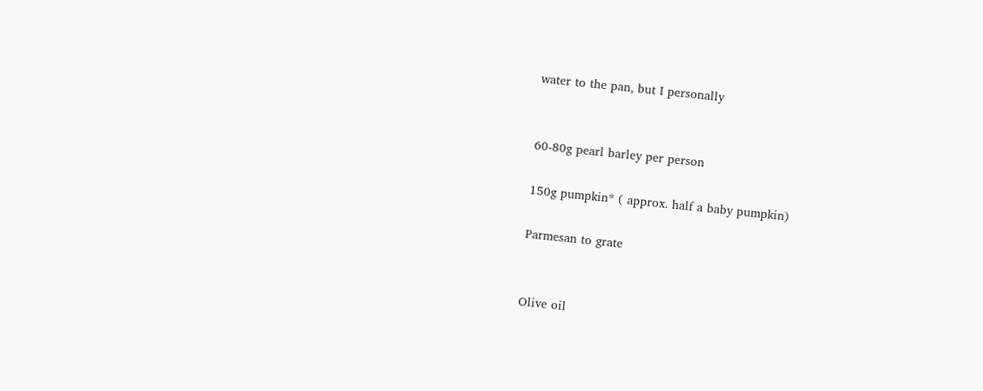water to the pan, but I personally


60-80g pearl barley per person

150g pumpkin* ( approx. half a baby pumpkin)

Parmesan to grate


Olive oil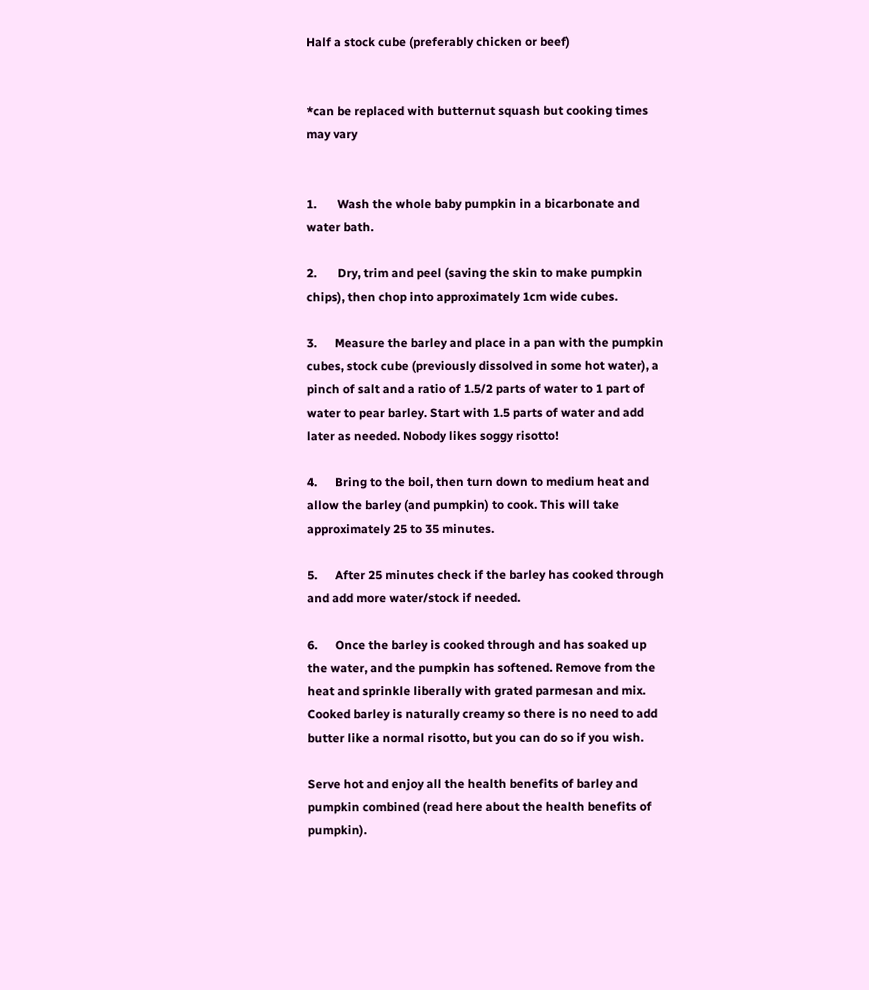Half a stock cube (preferably chicken or beef)


*can be replaced with butternut squash but cooking times may vary


1.       Wash the whole baby pumpkin in a bicarbonate and water bath.

2.       Dry, trim and peel (saving the skin to make pumpkin chips), then chop into approximately 1cm wide cubes.

3.      Measure the barley and place in a pan with the pumpkin cubes, stock cube (previously dissolved in some hot water), a pinch of salt and a ratio of 1.5/2 parts of water to 1 part of water to pear barley. Start with 1.5 parts of water and add later as needed. Nobody likes soggy risotto!

4.      Bring to the boil, then turn down to medium heat and allow the barley (and pumpkin) to cook. This will take approximately 25 to 35 minutes.

5.      After 25 minutes check if the barley has cooked through and add more water/stock if needed.

6.      Once the barley is cooked through and has soaked up the water, and the pumpkin has softened. Remove from the heat and sprinkle liberally with grated parmesan and mix. Cooked barley is naturally creamy so there is no need to add butter like a normal risotto, but you can do so if you wish.

Serve hot and enjoy all the health benefits of barley and pumpkin combined (read here about the health benefits of pumpkin).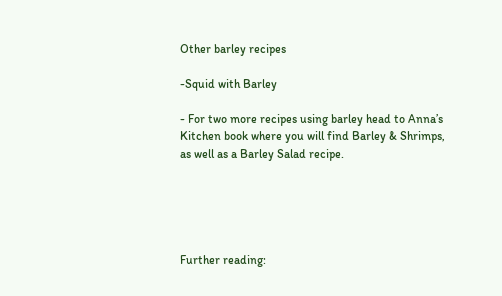Other barley recipes

-Squid with Barley

- For two more recipes using barley head to Anna’s Kitchen book where you will find Barley & Shrimps, as well as a Barley Salad recipe.





Further reading: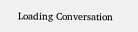Loading Conversation